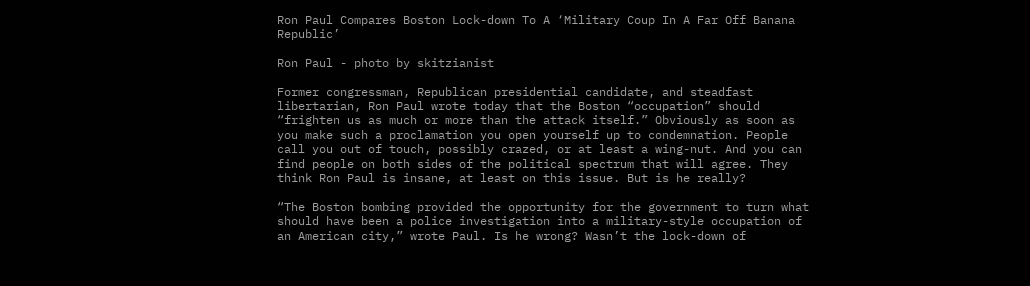Ron Paul Compares Boston Lock-down To A ‘Military Coup In A Far Off Banana Republic’

Ron Paul - photo by skitzianist

Former congressman, Republican presidential candidate, and steadfast libertarian, Ron Paul wrote today that the Boston “occupation” should “frighten us as much or more than the attack itself.” Obviously as soon as you make such a proclamation you open yourself up to condemnation. People call you out of touch, possibly crazed, or at least a wing-nut. And you can find people on both sides of the political spectrum that will agree. They think Ron Paul is insane, at least on this issue. But is he really?

“The Boston bombing provided the opportunity for the government to turn what should have been a police investigation into a military-style occupation of an American city,” wrote Paul. Is he wrong? Wasn’t the lock-down of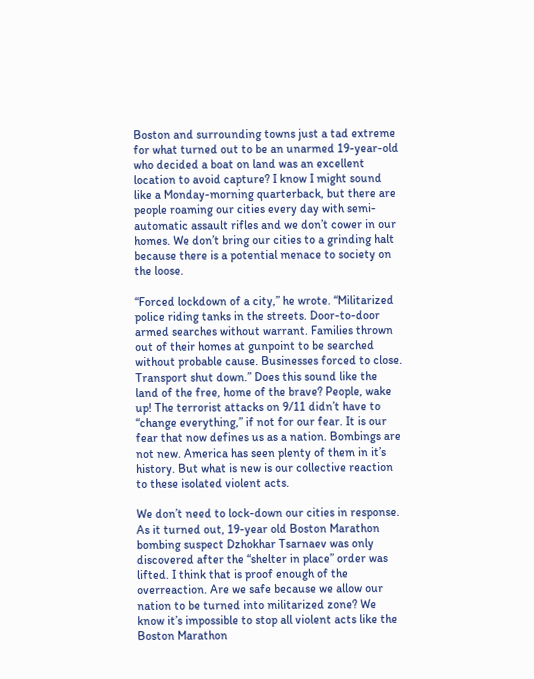Boston and surrounding towns just a tad extreme for what turned out to be an unarmed 19-year-old who decided a boat on land was an excellent location to avoid capture? I know I might sound like a Monday-morning quarterback, but there are people roaming our cities every day with semi-automatic assault rifles and we don’t cower in our homes. We don’t bring our cities to a grinding halt because there is a potential menace to society on the loose.

“Forced lockdown of a city,” he wrote. “Militarized police riding tanks in the streets. Door-to-door armed searches without warrant. Families thrown out of their homes at gunpoint to be searched without probable cause. Businesses forced to close. Transport shut down.” Does this sound like the land of the free, home of the brave? People, wake up! The terrorist attacks on 9/11 didn’t have to “change everything,” if not for our fear. It is our fear that now defines us as a nation. Bombings are not new. America has seen plenty of them in it’s history. But what is new is our collective reaction to these isolated violent acts.

We don’t need to lock-down our cities in response. As it turned out, 19-year old Boston Marathon bombing suspect Dzhokhar Tsarnaev was only discovered after the “shelter in place” order was lifted. I think that is proof enough of the overreaction. Are we safe because we allow our nation to be turned into militarized zone? We know it’s impossible to stop all violent acts like the Boston Marathon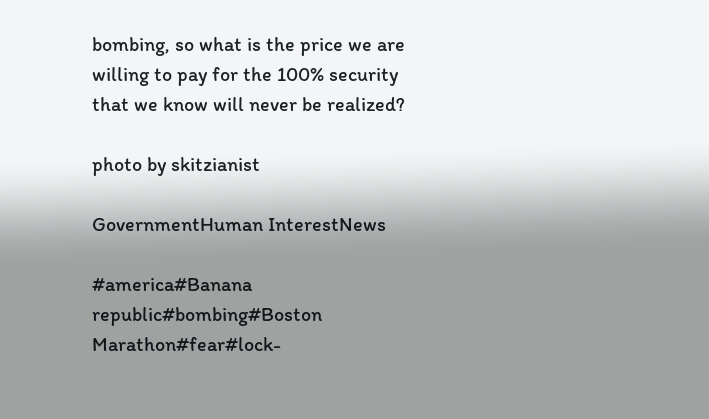bombing, so what is the price we are willing to pay for the 100% security that we know will never be realized?

photo by skitzianist

GovernmentHuman InterestNews

#america#Banana republic#bombing#Boston Marathon#fear#lock-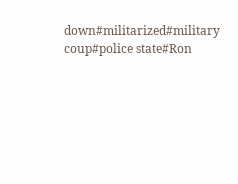down#militarized#military coup#police state#Ron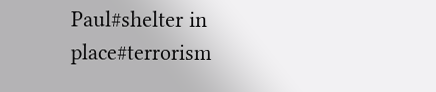Paul#shelter in place#terrorism